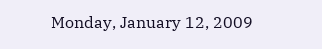Monday, January 12, 2009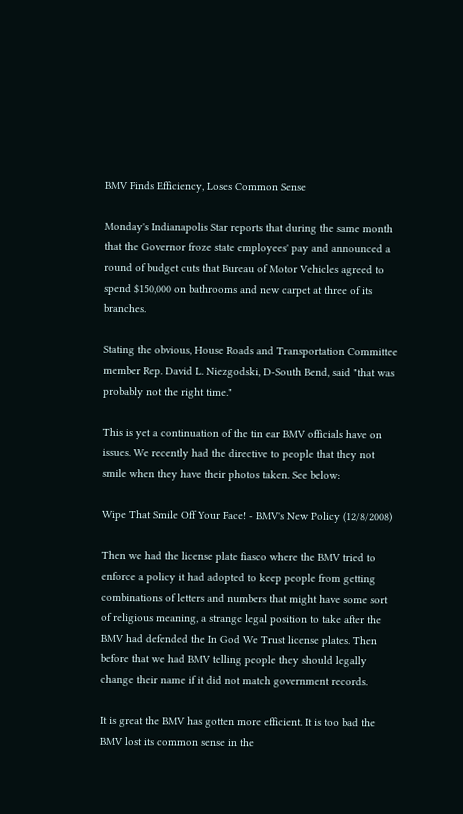BMV Finds Efficiency, Loses Common Sense

Monday's Indianapolis Star reports that during the same month that the Governor froze state employees' pay and announced a round of budget cuts that Bureau of Motor Vehicles agreed to spend $150,000 on bathrooms and new carpet at three of its branches.

Stating the obvious, House Roads and Transportation Committee member Rep. David L. Niezgodski, D-South Bend, said "that was probably not the right time."

This is yet a continuation of the tin ear BMV officials have on issues. We recently had the directive to people that they not smile when they have their photos taken. See below:

Wipe That Smile Off Your Face! - BMV's New Policy (12/8/2008)

Then we had the license plate fiasco where the BMV tried to enforce a policy it had adopted to keep people from getting combinations of letters and numbers that might have some sort of religious meaning, a strange legal position to take after the BMV had defended the In God We Trust license plates. Then before that we had BMV telling people they should legally change their name if it did not match government records.

It is great the BMV has gotten more efficient. It is too bad the BMV lost its common sense in the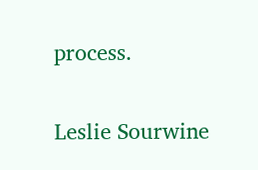process.


Leslie Sourwine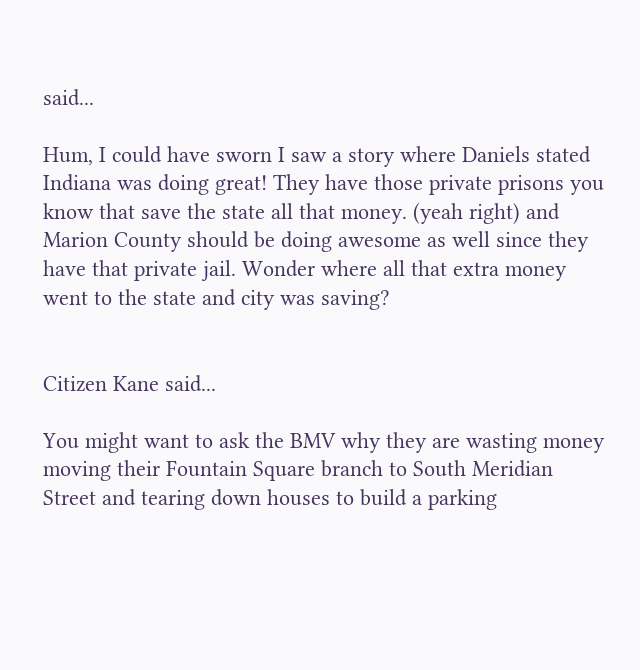said...

Hum, I could have sworn I saw a story where Daniels stated Indiana was doing great! They have those private prisons you know that save the state all that money. (yeah right) and Marion County should be doing awesome as well since they have that private jail. Wonder where all that extra money went to the state and city was saving?


Citizen Kane said...

You might want to ask the BMV why they are wasting money moving their Fountain Square branch to South Meridian Street and tearing down houses to build a parking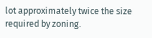lot approximately twice the size required by zoning.